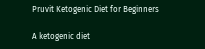Pruvit Ketogenic Diet for Beginners

A ketogenic diet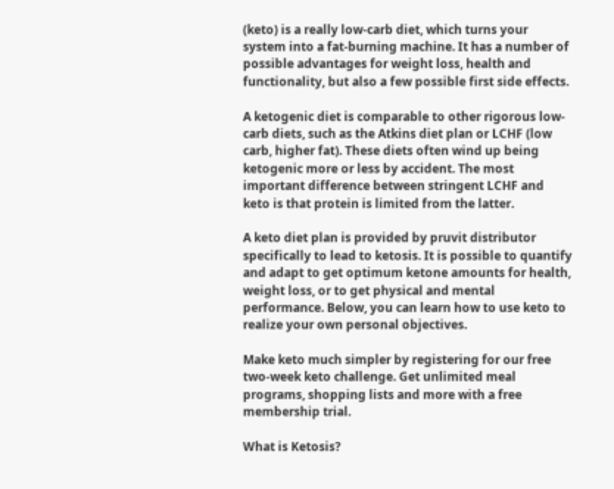(keto) is a really low-carb diet, which turns your system into a fat-burning machine. It has a number of possible advantages for weight loss, health and functionality, but also a few possible first side effects.

A ketogenic diet is comparable to other rigorous low-carb diets, such as the Atkins diet plan or LCHF (low carb, higher fat). These diets often wind up being ketogenic more or less by accident. The most important difference between stringent LCHF and keto is that protein is limited from the latter.

A keto diet plan is provided by pruvit distributor specifically to lead to ketosis. It is possible to quantify and adapt to get optimum ketone amounts for health, weight loss, or to get physical and mental performance. Below, you can learn how to use keto to realize your own personal objectives.

Make keto much simpler by registering for our free two-week keto challenge. Get unlimited meal programs, shopping lists and more with a free membership trial.

What is Ketosis?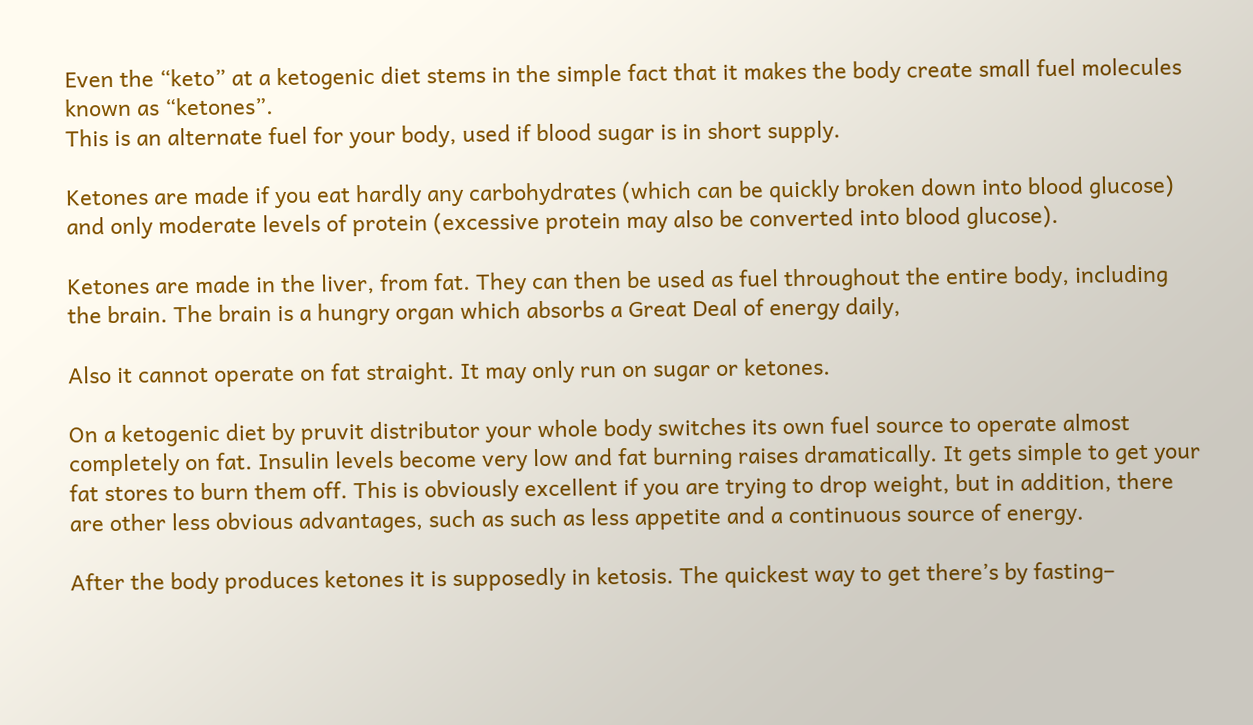Even the “keto” at a ketogenic diet stems in the simple fact that it makes the body create small fuel molecules known as “ketones”.
This is an alternate fuel for your body, used if blood sugar is in short supply.

Ketones are made if you eat hardly any carbohydrates (which can be quickly broken down into blood glucose) and only moderate levels of protein (excessive protein may also be converted into blood glucose).

Ketones are made in the liver, from fat. They can then be used as fuel throughout the entire body, including the brain. The brain is a hungry organ which absorbs a Great Deal of energy daily,

Also it cannot operate on fat straight. It may only run on sugar or ketones.

On a ketogenic diet by pruvit distributor your whole body switches its own fuel source to operate almost completely on fat. Insulin levels become very low and fat burning raises dramatically. It gets simple to get your fat stores to burn them off. This is obviously excellent if you are trying to drop weight, but in addition, there are other less obvious advantages, such as such as less appetite and a continuous source of energy.

After the body produces ketones it is supposedly in ketosis. The quickest way to get there’s by fasting–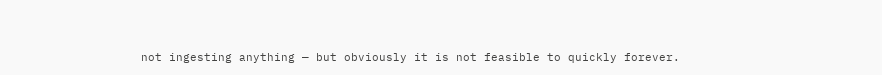not ingesting anything — but obviously it is not feasible to quickly forever.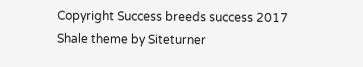Copyright Success breeds success 2017
Shale theme by Siteturner